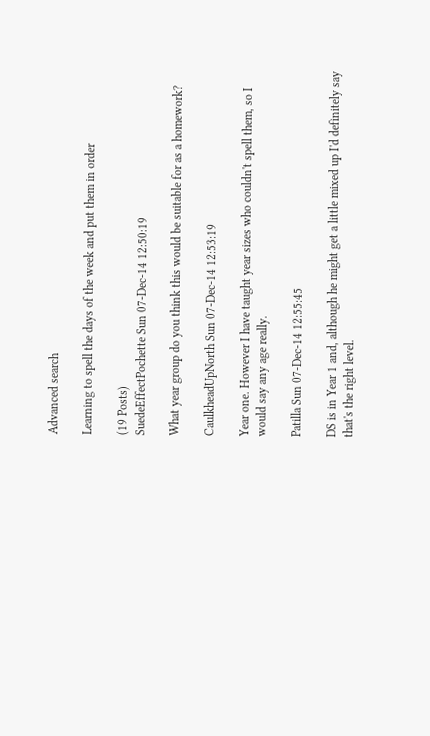Advanced search

Learning to spell the days of the week and put them in order

(19 Posts)
SuedeEffectPochette Sun 07-Dec-14 12:50:19

What year group do you think this would be suitable for as a homework?

CaulkheadUpNorth Sun 07-Dec-14 12:53:19

Year one. However I have taught year sizes who couldn't spell them, so I would say any age really.

Patilla Sun 07-Dec-14 12:55:45

DS is in Year 1 and, although he might get a little mixed up I'd definitely say that's the right level.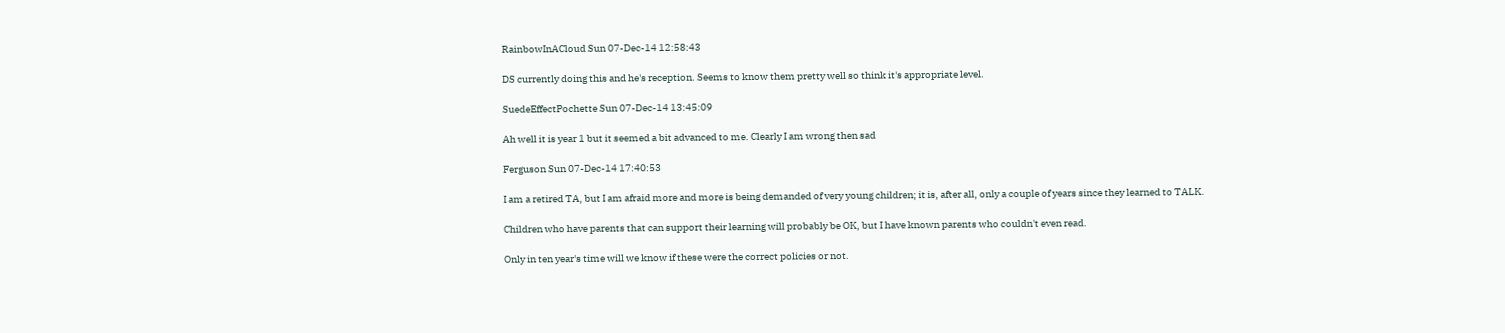RainbowInACloud Sun 07-Dec-14 12:58:43

DS currently doing this and he's reception. Seems to know them pretty well so think it's appropriate level.

SuedeEffectPochette Sun 07-Dec-14 13:45:09

Ah well it is year 1 but it seemed a bit advanced to me. Clearly I am wrong then sad

Ferguson Sun 07-Dec-14 17:40:53

I am a retired TA, but I am afraid more and more is being demanded of very young children; it is, after all, only a couple of years since they learned to TALK.

Children who have parents that can support their learning will probably be OK, but I have known parents who couldn't even read.

Only in ten year's time will we know if these were the correct policies or not.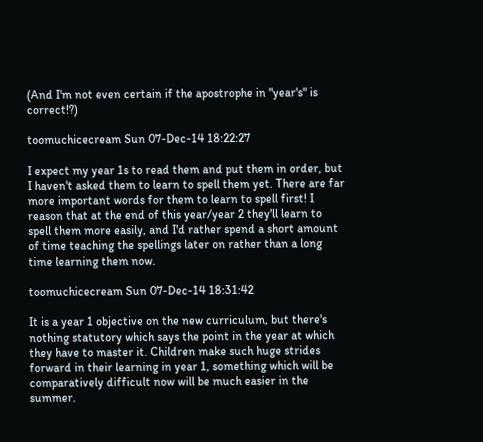(And I'm not even certain if the apostrophe in "year's" is correct!?)

toomuchicecream Sun 07-Dec-14 18:22:27

I expect my year 1s to read them and put them in order, but I haven't asked them to learn to spell them yet. There are far more important words for them to learn to spell first! I reason that at the end of this year/year 2 they'll learn to spell them more easily, and I'd rather spend a short amount of time teaching the spellings later on rather than a long time learning them now.

toomuchicecream Sun 07-Dec-14 18:31:42

It is a year 1 objective on the new curriculum, but there's nothing statutory which says the point in the year at which they have to master it. Children make such huge strides forward in their learning in year 1, something which will be comparatively difficult now will be much easier in the summer.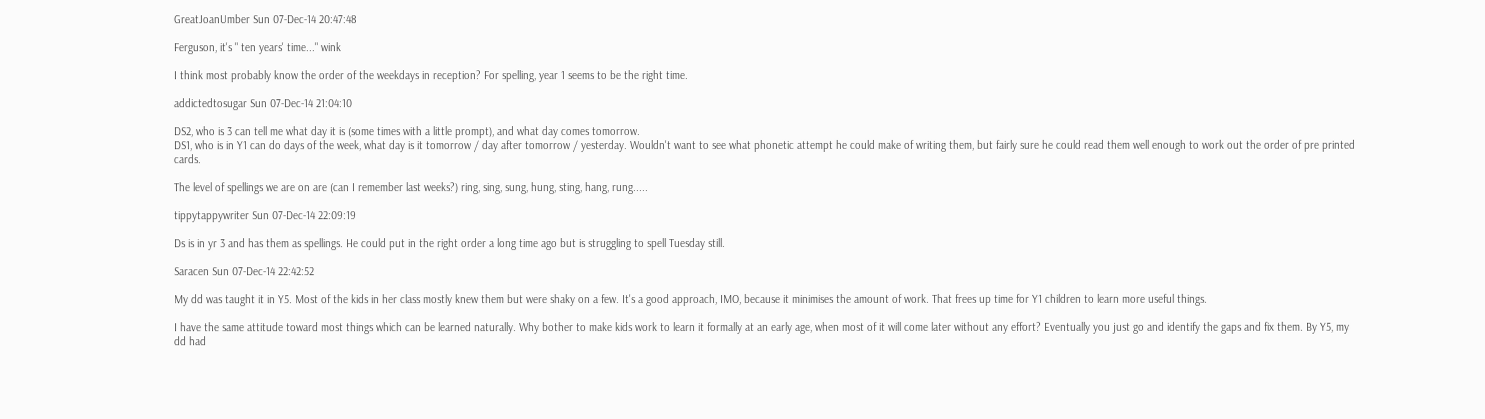GreatJoanUmber Sun 07-Dec-14 20:47:48

Ferguson, it's " ten years' time..." wink

I think most probably know the order of the weekdays in reception? For spelling, year 1 seems to be the right time.

addictedtosugar Sun 07-Dec-14 21:04:10

DS2, who is 3 can tell me what day it is (some times with a little prompt), and what day comes tomorrow.
DS1, who is in Y1 can do days of the week, what day is it tomorrow / day after tomorrow / yesterday. Wouldn't want to see what phonetic attempt he could make of writing them, but fairly sure he could read them well enough to work out the order of pre printed cards.

The level of spellings we are on are (can I remember last weeks?) ring, sing, sung, hung, sting, hang, rung.....

tippytappywriter Sun 07-Dec-14 22:09:19

Ds is in yr 3 and has them as spellings. He could put in the right order a long time ago but is struggling to spell Tuesday still.

Saracen Sun 07-Dec-14 22:42:52

My dd was taught it in Y5. Most of the kids in her class mostly knew them but were shaky on a few. It's a good approach, IMO, because it minimises the amount of work. That frees up time for Y1 children to learn more useful things.

I have the same attitude toward most things which can be learned naturally. Why bother to make kids work to learn it formally at an early age, when most of it will come later without any effort? Eventually you just go and identify the gaps and fix them. By Y5, my dd had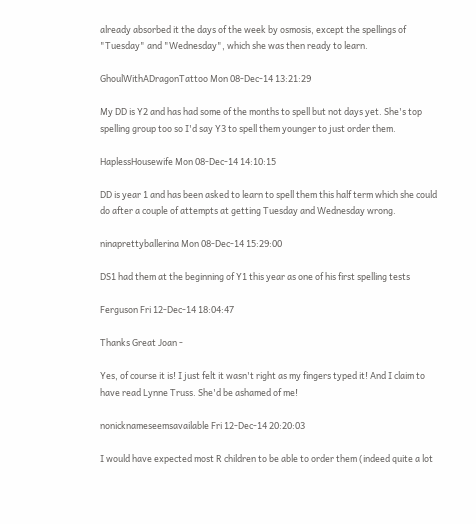already absorbed it the days of the week by osmosis, except the spellings of "Tuesday" and "Wednesday", which she was then ready to learn.

GhoulWithADragonTattoo Mon 08-Dec-14 13:21:29

My DD is Y2 and has had some of the months to spell but not days yet. She's top spelling group too so I'd say Y3 to spell them younger to just order them.

HaplessHousewife Mon 08-Dec-14 14:10:15

DD is year 1 and has been asked to learn to spell them this half term which she could do after a couple of attempts at getting Tuesday and Wednesday wrong.

ninaprettyballerina Mon 08-Dec-14 15:29:00

DS1 had them at the beginning of Y1 this year as one of his first spelling tests

Ferguson Fri 12-Dec-14 18:04:47

Thanks Great Joan -

Yes, of course it is! I just felt it wasn't right as my fingers typed it! And I claim to have read Lynne Truss. She'd be ashamed of me!

nonicknameseemsavailable Fri 12-Dec-14 20:20:03

I would have expected most R children to be able to order them (indeed quite a lot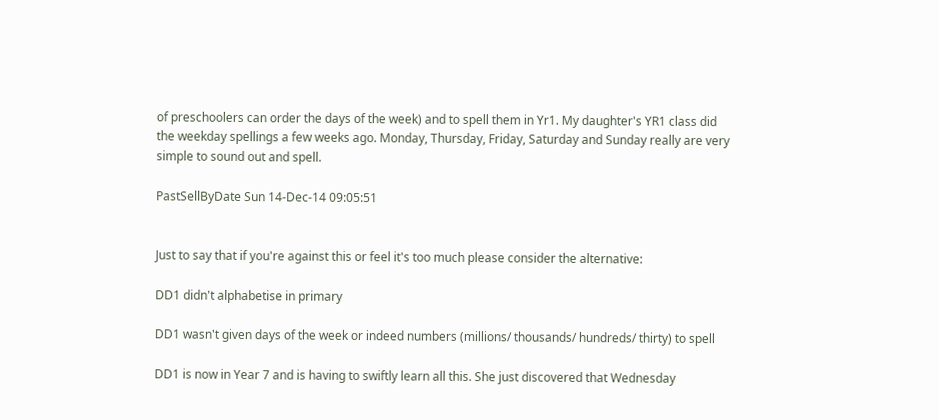of preschoolers can order the days of the week) and to spell them in Yr1. My daughter's YR1 class did the weekday spellings a few weeks ago. Monday, Thursday, Friday, Saturday and Sunday really are very simple to sound out and spell.

PastSellByDate Sun 14-Dec-14 09:05:51


Just to say that if you're against this or feel it's too much please consider the alternative:

DD1 didn't alphabetise in primary

DD1 wasn't given days of the week or indeed numbers (millions/ thousands/ hundreds/ thirty) to spell

DD1 is now in Year 7 and is having to swiftly learn all this. She just discovered that Wednesday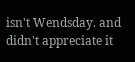isn't Wendsday. and didn't appreciate it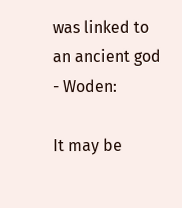was linked to an ancient god - Woden:

It may be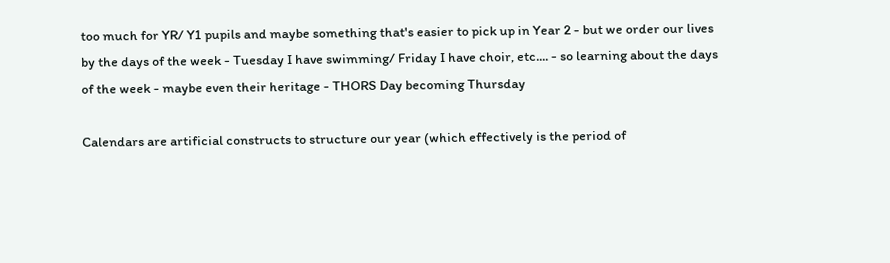too much for YR/ Y1 pupils and maybe something that's easier to pick up in Year 2 - but we order our lives by the days of the week - Tuesday I have swimming/ Friday I have choir, etc.... - so learning about the days of the week - maybe even their heritage - THORS Day becoming Thursday

Calendars are artificial constructs to structure our year (which effectively is the period of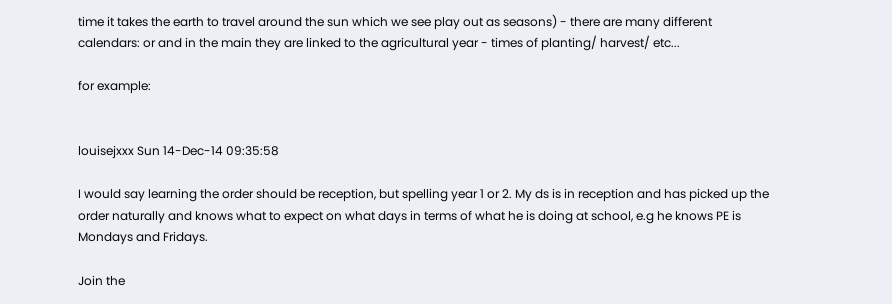time it takes the earth to travel around the sun which we see play out as seasons) - there are many different calendars: or and in the main they are linked to the agricultural year - times of planting/ harvest/ etc...

for example:


louisejxxx Sun 14-Dec-14 09:35:58

I would say learning the order should be reception, but spelling year 1 or 2. My ds is in reception and has picked up the order naturally and knows what to expect on what days in terms of what he is doing at school, e.g he knows PE is Mondays and Fridays.

Join the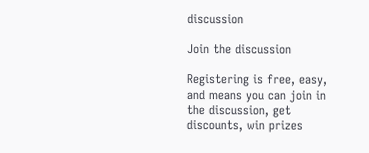discussion

Join the discussion

Registering is free, easy, and means you can join in the discussion, get discounts, win prizes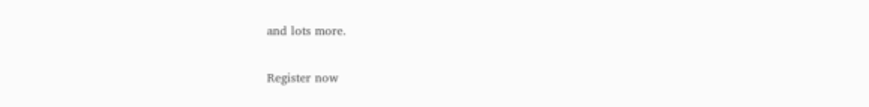and lots more.

Register now